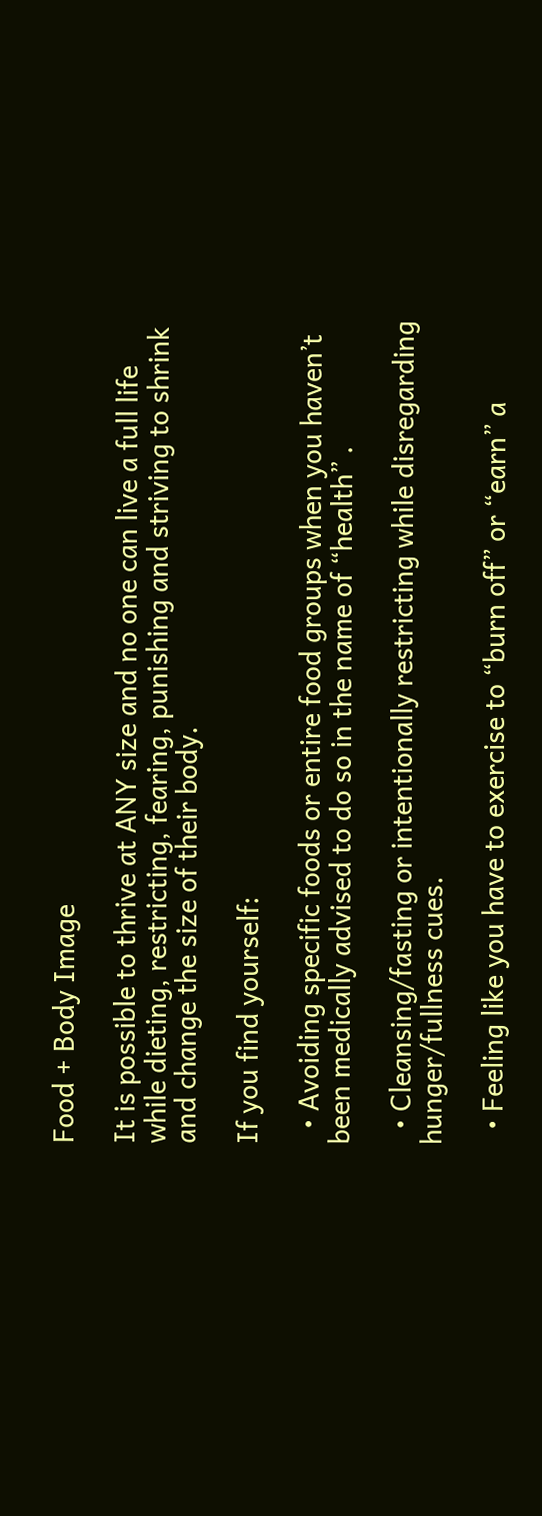Food + Body Image

It is possible to thrive at ANY size and no one can live a full life while dieting, restricting, fearing, punishing and striving to shrink and change the size of their body.

If you find yourself:

  • Avoiding specific foods or entire food groups when you haven’t been medically advised to do so in the name of “health” .

  • Cleansing/fasting or intentionally restricting while disregarding hunger/fullness cues.

  • Feeling like you have to exercise to “burn off” or “earn” a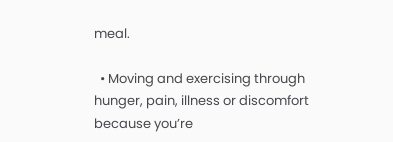meal.

  • Moving and exercising through hunger, pain, illness or discomfort because you’re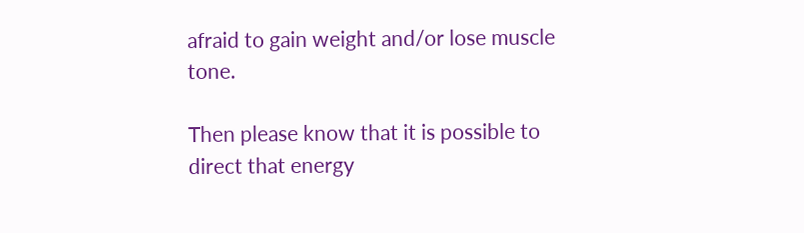afraid to gain weight and/or lose muscle tone.

Then please know that it is possible to direct that energy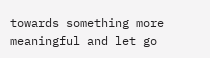towards something more meaningful and let go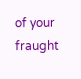of your fraught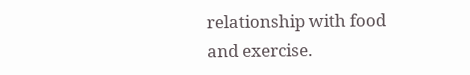relationship with food and exercise.